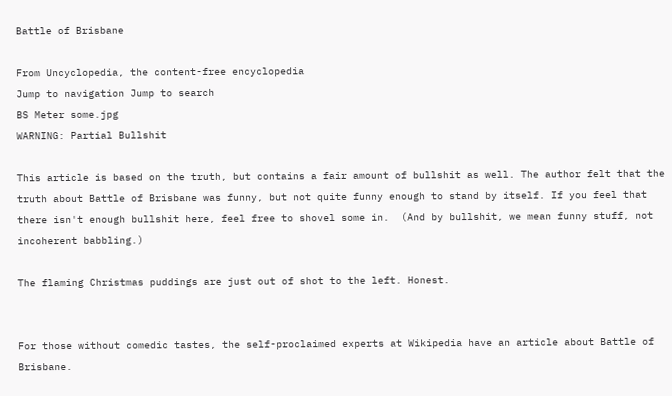Battle of Brisbane

From Uncyclopedia, the content-free encyclopedia
Jump to navigation Jump to search
BS Meter some.jpg
WARNING: Partial Bullshit

This article is based on the truth, but contains a fair amount of bullshit as well. The author felt that the truth about Battle of Brisbane was funny, but not quite funny enough to stand by itself. If you feel that there isn't enough bullshit here, feel free to shovel some in.  (And by bullshit, we mean funny stuff, not incoherent babbling.)

The flaming Christmas puddings are just out of shot to the left. Honest.


For those without comedic tastes, the self-proclaimed experts at Wikipedia have an article about Battle of Brisbane.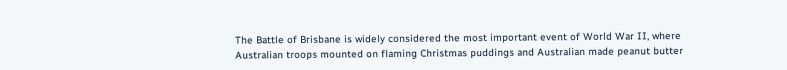The Battle of Brisbane is widely considered the most important event of World War II, where Australian troops mounted on flaming Christmas puddings and Australian made peanut butter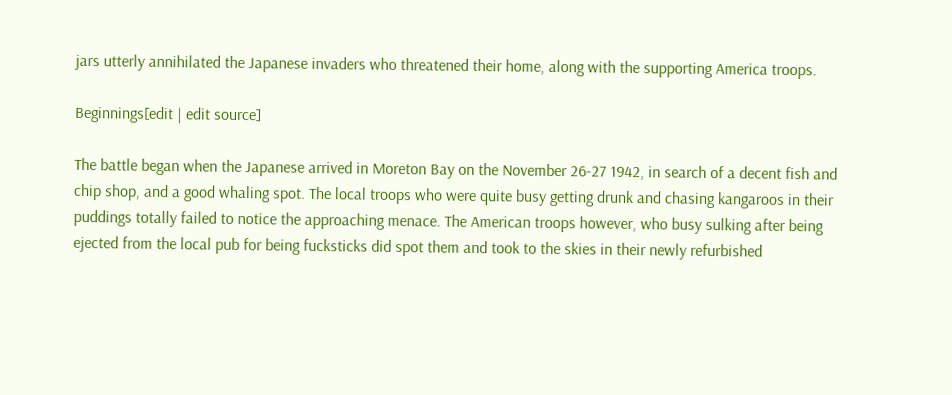jars utterly annihilated the Japanese invaders who threatened their home, along with the supporting America troops.

Beginnings[edit | edit source]

The battle began when the Japanese arrived in Moreton Bay on the November 26-27 1942, in search of a decent fish and chip shop, and a good whaling spot. The local troops who were quite busy getting drunk and chasing kangaroos in their puddings totally failed to notice the approaching menace. The American troops however, who busy sulking after being ejected from the local pub for being fucksticks did spot them and took to the skies in their newly refurbished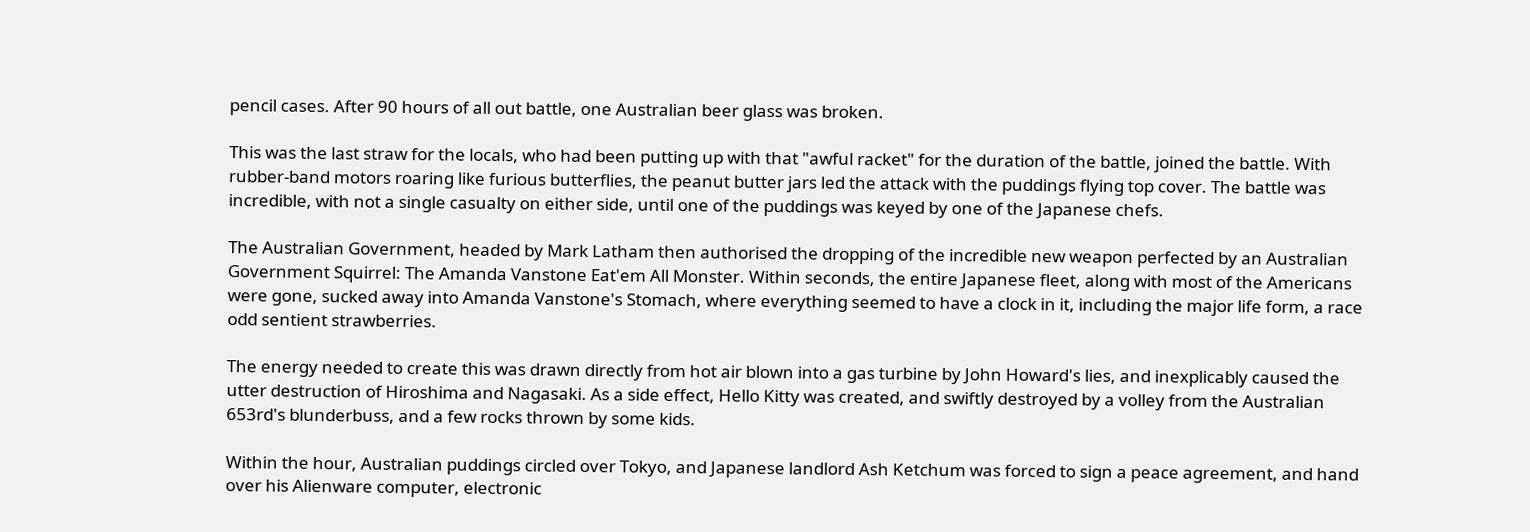pencil cases. After 90 hours of all out battle, one Australian beer glass was broken.

This was the last straw for the locals, who had been putting up with that "awful racket" for the duration of the battle, joined the battle. With rubber-band motors roaring like furious butterflies, the peanut butter jars led the attack with the puddings flying top cover. The battle was incredible, with not a single casualty on either side, until one of the puddings was keyed by one of the Japanese chefs.

The Australian Government, headed by Mark Latham then authorised the dropping of the incredible new weapon perfected by an Australian Government Squirrel: The Amanda Vanstone Eat'em All Monster. Within seconds, the entire Japanese fleet, along with most of the Americans were gone, sucked away into Amanda Vanstone's Stomach, where everything seemed to have a clock in it, including the major life form, a race odd sentient strawberries.

The energy needed to create this was drawn directly from hot air blown into a gas turbine by John Howard's lies, and inexplicably caused the utter destruction of Hiroshima and Nagasaki. As a side effect, Hello Kitty was created, and swiftly destroyed by a volley from the Australian 653rd's blunderbuss, and a few rocks thrown by some kids.

Within the hour, Australian puddings circled over Tokyo, and Japanese landlord Ash Ketchum was forced to sign a peace agreement, and hand over his Alienware computer, electronic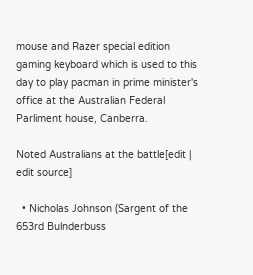mouse and Razer special edition gaming keyboard which is used to this day to play pacman in prime minister's office at the Australian Federal Parliment house, Canberra.

Noted Australians at the battle[edit | edit source]

  • Nicholas Johnson (Sargent of the 653rd Bulnderbuss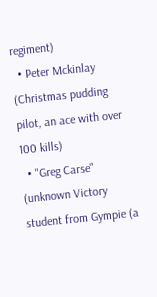regiment)
  • Peter Mckinlay (Christmas pudding pilot, an ace with over 100 kills)
  • "Greg Carse" (unknown Victory student from Gympie (a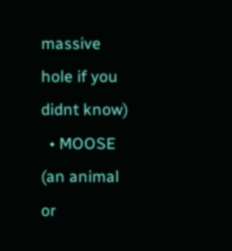massive hole if you didnt know)
  • MOOSE (an animal or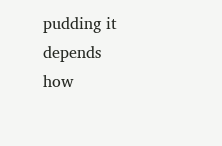pudding it depends how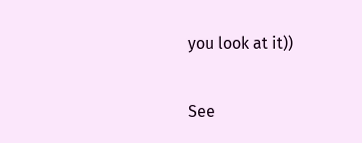you look at it))

See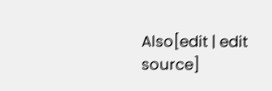Also[edit | edit source]